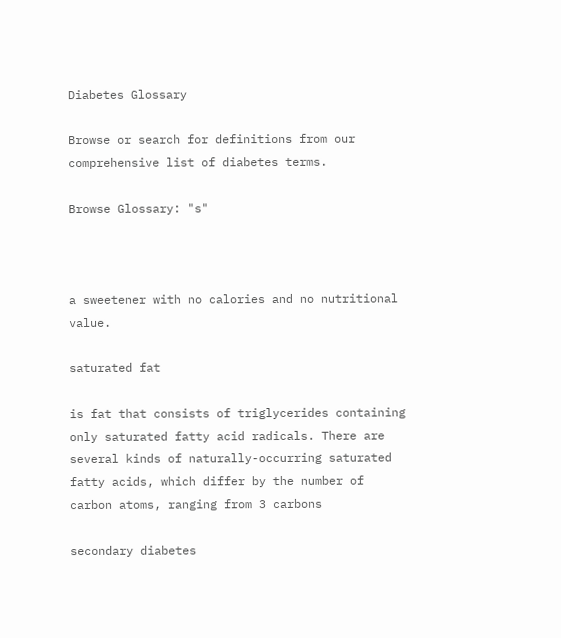Diabetes Glossary

Browse or search for definitions from our comprehensive list of diabetes terms.

Browse Glossary: "s"



a sweetener with no calories and no nutritional value.

saturated fat

is fat that consists of triglycerides containing only saturated fatty acid radicals. There are several kinds of naturally-occurring saturated fatty acids, which differ by the number of carbon atoms, ranging from 3 carbons

secondary diabetes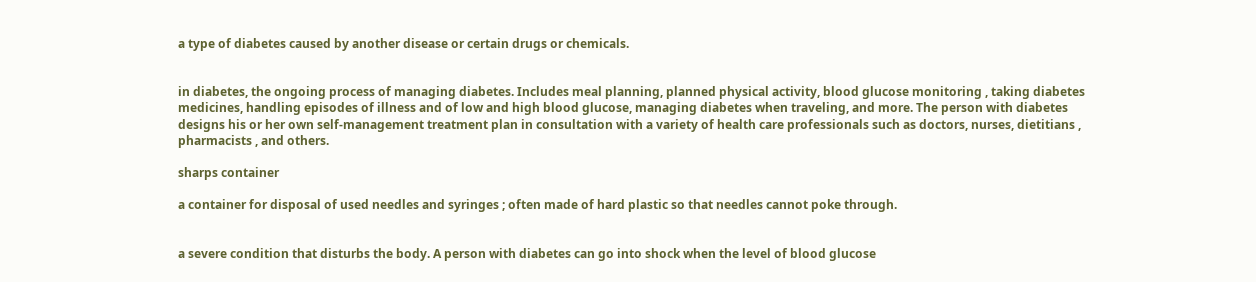a type of diabetes caused by another disease or certain drugs or chemicals.


in diabetes, the ongoing process of managing diabetes. Includes meal planning, planned physical activity, blood glucose monitoring , taking diabetes medicines, handling episodes of illness and of low and high blood glucose, managing diabetes when traveling, and more. The person with diabetes designs his or her own self-management treatment plan in consultation with a variety of health care professionals such as doctors, nurses, dietitians , pharmacists , and others.

sharps container

a container for disposal of used needles and syringes ; often made of hard plastic so that needles cannot poke through.


a severe condition that disturbs the body. A person with diabetes can go into shock when the level of blood glucose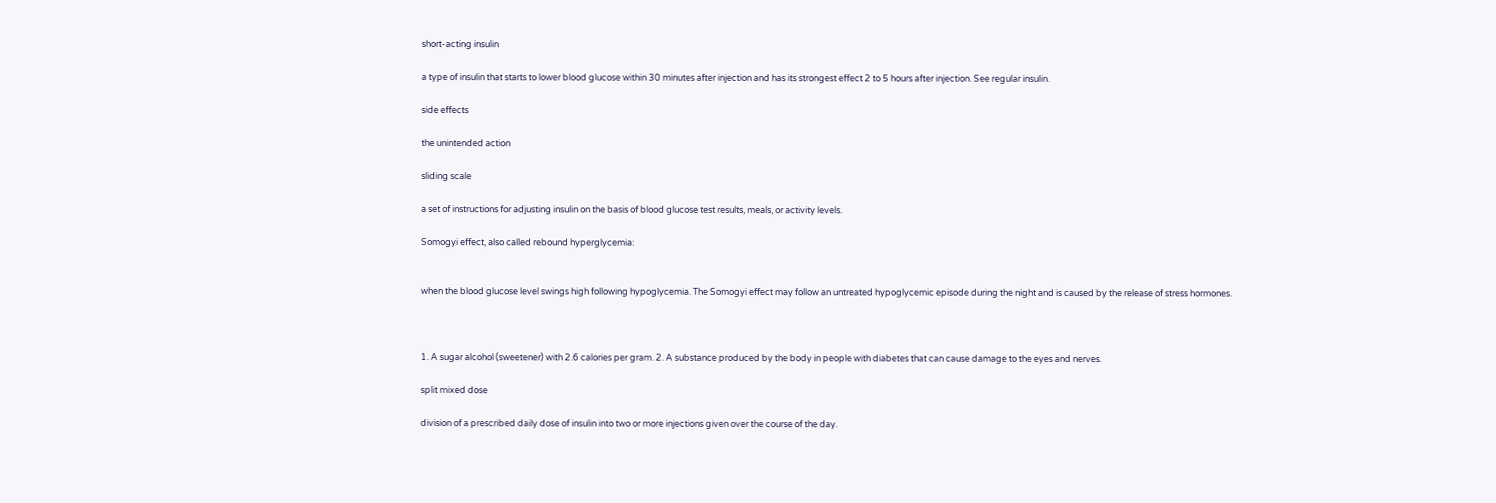short-acting insulin

a type of insulin that starts to lower blood glucose within 30 minutes after injection and has its strongest effect 2 to 5 hours after injection. See regular insulin.

side effects

the unintended action

sliding scale

a set of instructions for adjusting insulin on the basis of blood glucose test results, meals, or activity levels.

Somogyi effect, also called rebound hyperglycemia:


when the blood glucose level swings high following hypoglycemia. The Somogyi effect may follow an untreated hypoglycemic episode during the night and is caused by the release of stress hormones.



1. A sugar alcohol (sweetener) with 2.6 calories per gram. 2. A substance produced by the body in people with diabetes that can cause damage to the eyes and nerves.

split mixed dose

division of a prescribed daily dose of insulin into two or more injections given over the course of the day.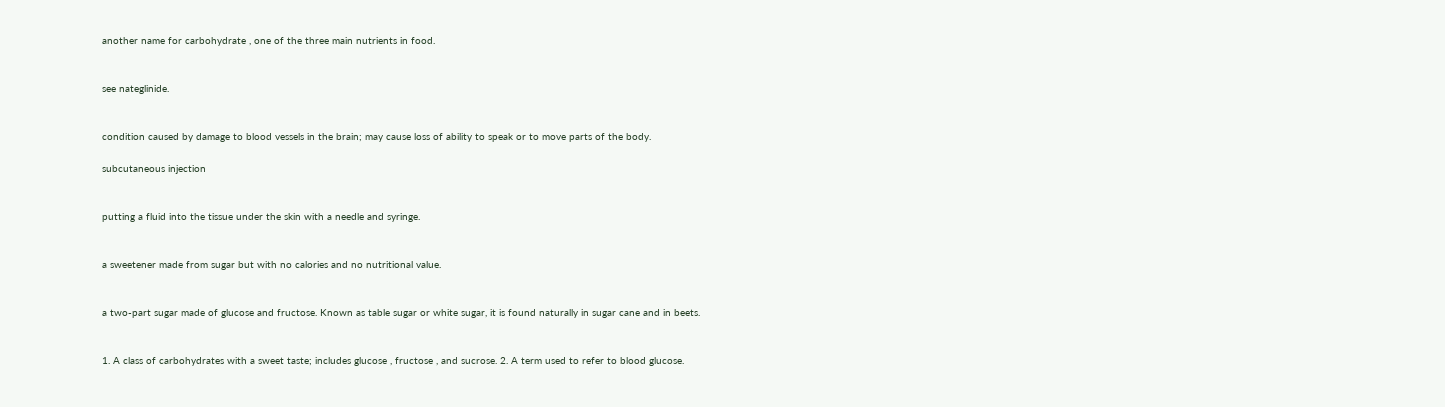another name for carbohydrate , one of the three main nutrients in food.


see nateglinide.


condition caused by damage to blood vessels in the brain; may cause loss of ability to speak or to move parts of the body.

subcutaneous injection


putting a fluid into the tissue under the skin with a needle and syringe.


a sweetener made from sugar but with no calories and no nutritional value.


a two-part sugar made of glucose and fructose. Known as table sugar or white sugar, it is found naturally in sugar cane and in beets.


1. A class of carbohydrates with a sweet taste; includes glucose , fructose , and sucrose. 2. A term used to refer to blood glucose.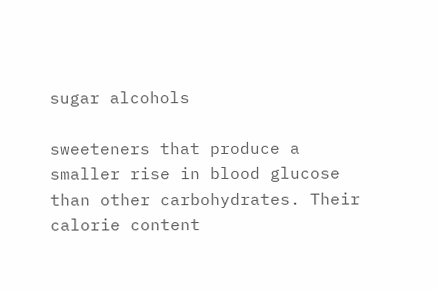sugar alcohols

sweeteners that produce a smaller rise in blood glucose than other carbohydrates. Their calorie content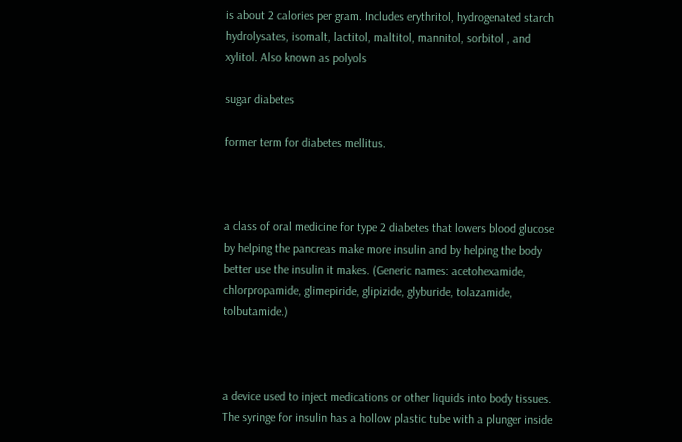is about 2 calories per gram. Includes erythritol, hydrogenated starch hydrolysates, isomalt, lactitol, maltitol, mannitol, sorbitol , and xylitol. Also known as polyols

sugar diabetes

former term for diabetes mellitus.



a class of oral medicine for type 2 diabetes that lowers blood glucose by helping the pancreas make more insulin and by helping the body better use the insulin it makes. (Generic names: acetohexamide, chlorpropamide, glimepiride, glipizide, glyburide, tolazamide, tolbutamide.)



a device used to inject medications or other liquids into body tissues. The syringe for insulin has a hollow plastic tube with a plunger inside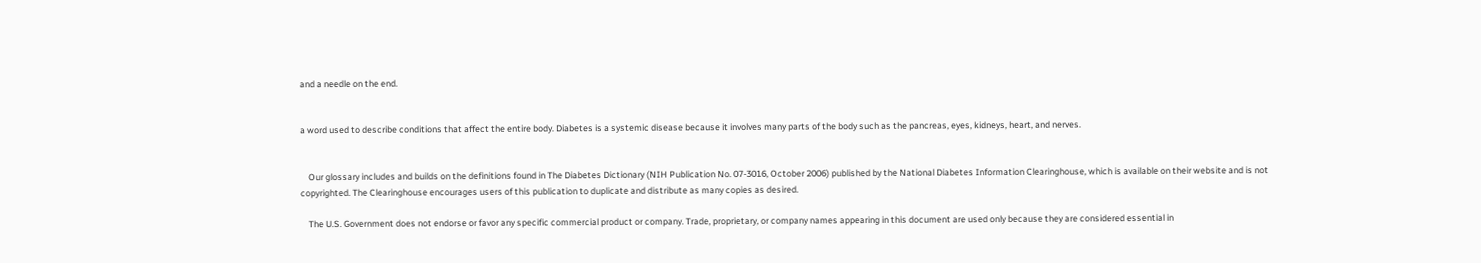and a needle on the end.


a word used to describe conditions that affect the entire body. Diabetes is a systemic disease because it involves many parts of the body such as the pancreas, eyes, kidneys, heart, and nerves.


    Our glossary includes and builds on the definitions found in The Diabetes Dictionary (NIH Publication No. 07-3016, October 2006) published by the National Diabetes Information Clearinghouse, which is available on their website and is not copyrighted. The Clearinghouse encourages users of this publication to duplicate and distribute as many copies as desired.

    The U.S. Government does not endorse or favor any specific commercial product or company. Trade, proprietary, or company names appearing in this document are used only because they are considered essential in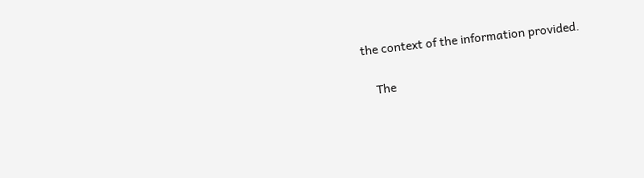the context of the information provided.

    The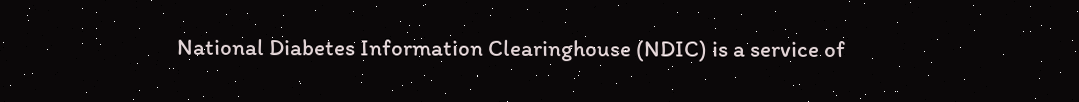National Diabetes Information Clearinghouse (NDIC) is a service of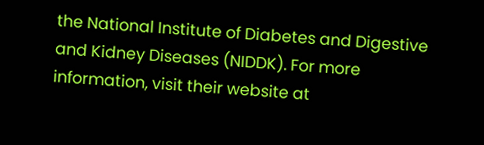the National Institute of Diabetes and Digestive and Kidney Diseases (NIDDK). For more information, visit their website at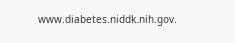www.diabetes.niddk.nih.gov.